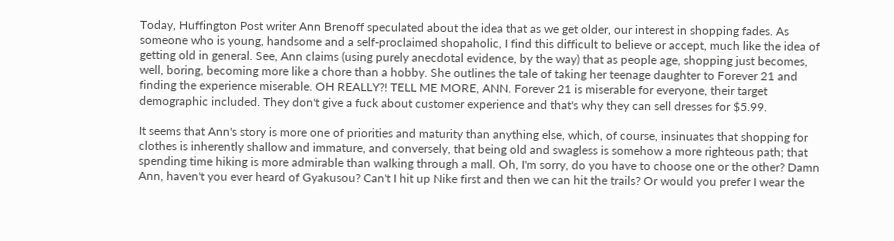Today, Huffington Post writer Ann Brenoff speculated about the idea that as we get older, our interest in shopping fades. As someone who is young, handsome and a self-proclaimed shopaholic, I find this difficult to believe or accept, much like the idea of getting old in general. See, Ann claims (using purely anecdotal evidence, by the way) that as people age, shopping just becomes, well, boring, becoming more like a chore than a hobby. She outlines the tale of taking her teenage daughter to Forever 21 and finding the experience miserable. OH REALLY?! TELL ME MORE, ANN. Forever 21 is miserable for everyone, their target demographic included. They don't give a fuck about customer experience and that's why they can sell dresses for $5.99.

It seems that Ann's story is more one of priorities and maturity than anything else, which, of course, insinuates that shopping for clothes is inherently shallow and immature, and conversely, that being old and swagless is somehow a more righteous path; that spending time hiking is more admirable than walking through a mall. Oh, I'm sorry, do you have to choose one or the other? Damn Ann, haven't you ever heard of Gyakusou? Can't I hit up Nike first and then we can hit the trails? Or would you prefer I wear the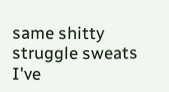same shitty struggle sweats I've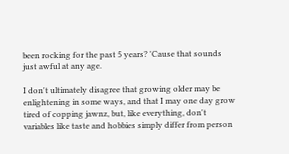been rocking for the past 5 years? 'Cause that sounds just awful at any age.

I don't ultimately disagree that growing older may be enlightening in some ways, and that I may one day grow tired of copping jawnz, but, like everything, don't variables like taste and hobbies simply differ from person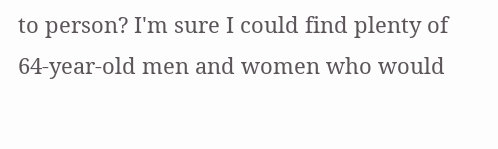to person? I'm sure I could find plenty of 64-year-old men and women who would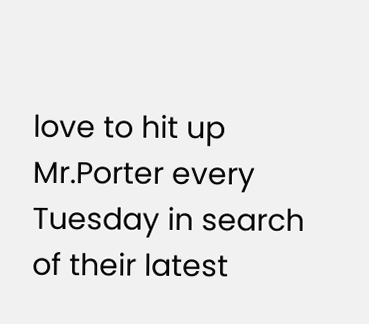love to hit up Mr.Porter every Tuesday in search of their latest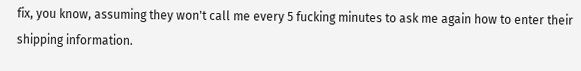fix, you know, assuming they won't call me every 5 fucking minutes to ask me again how to enter their shipping information.